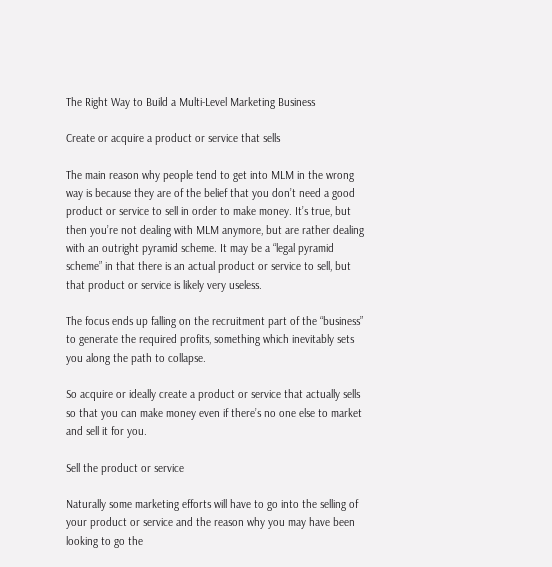The Right Way to Build a Multi-Level Marketing Business

Create or acquire a product or service that sells

The main reason why people tend to get into MLM in the wrong way is because they are of the belief that you don’t need a good product or service to sell in order to make money. It’s true, but then you’re not dealing with MLM anymore, but are rather dealing with an outright pyramid scheme. It may be a “legal pyramid scheme” in that there is an actual product or service to sell, but that product or service is likely very useless.

The focus ends up falling on the recruitment part of the “business” to generate the required profits, something which inevitably sets you along the path to collapse.

So acquire or ideally create a product or service that actually sells so that you can make money even if there’s no one else to market and sell it for you.

Sell the product or service

Naturally some marketing efforts will have to go into the selling of your product or service and the reason why you may have been looking to go the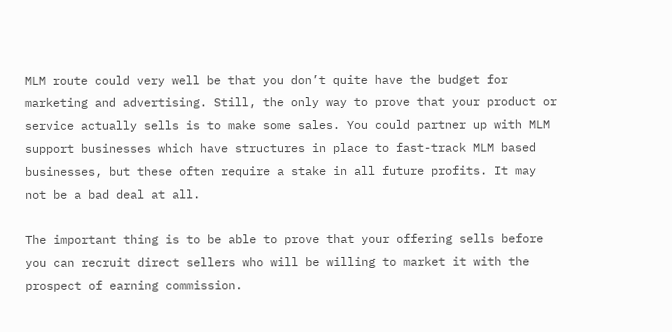MLM route could very well be that you don’t quite have the budget for marketing and advertising. Still, the only way to prove that your product or service actually sells is to make some sales. You could partner up with MLM support businesses which have structures in place to fast-track MLM based businesses, but these often require a stake in all future profits. It may not be a bad deal at all.

The important thing is to be able to prove that your offering sells before you can recruit direct sellers who will be willing to market it with the prospect of earning commission.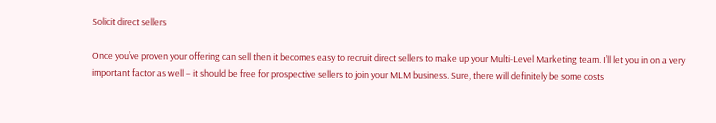Solicit direct sellers

Once you’ve proven your offering can sell then it becomes easy to recruit direct sellers to make up your Multi-Level Marketing team. I’ll let you in on a very important factor as well – it should be free for prospective sellers to join your MLM business. Sure, there will definitely be some costs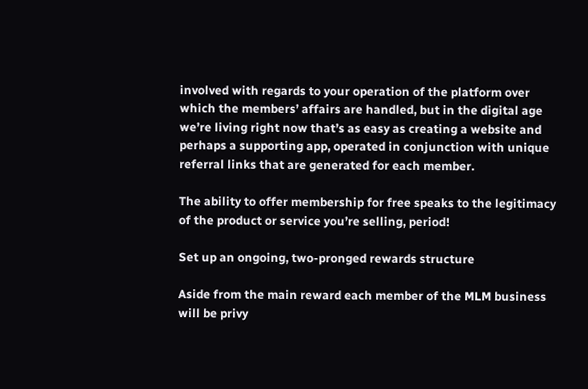involved with regards to your operation of the platform over which the members’ affairs are handled, but in the digital age we’re living right now that’s as easy as creating a website and perhaps a supporting app, operated in conjunction with unique referral links that are generated for each member.

The ability to offer membership for free speaks to the legitimacy of the product or service you’re selling, period!

Set up an ongoing, two-pronged rewards structure

Aside from the main reward each member of the MLM business will be privy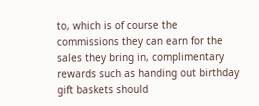to, which is of course the commissions they can earn for the sales they bring in, complimentary rewards such as handing out birthday gift baskets should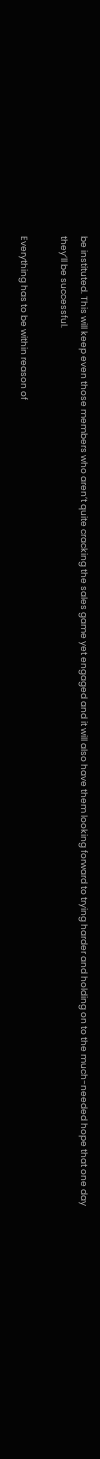be instituted. This will keep even those members who aren’t quite cracking the sales game yet engaged and it will also have them looking forward to trying harder and holding on to the much-needed hope that one day they’ll be successful.

Everything has to be within reason of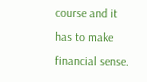course and it has to make financial sense.